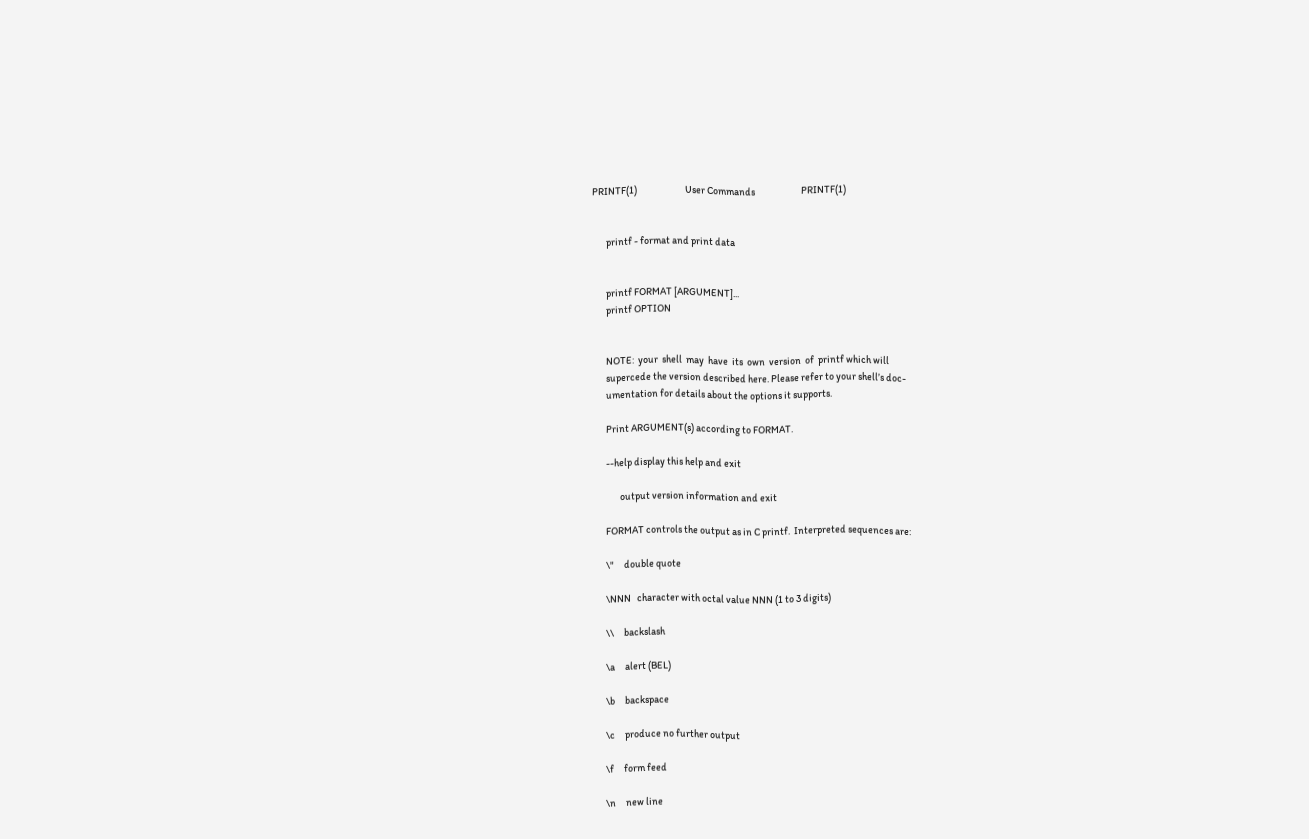PRINTF(1)                        User Commands                       PRINTF(1)


       printf - format and print data


       printf FORMAT [ARGUMENT]...
       printf OPTION


       NOTE:  your  shell  may  have  its  own  version  of  printf which will
       supercede the version described here. Please refer to your shell’s doc-
       umentation for details about the options it supports.

       Print ARGUMENT(s) according to FORMAT.

       --help display this help and exit

              output version information and exit

       FORMAT controls the output as in C printf.  Interpreted sequences are:

       \"     double quote

       \NNN   character with octal value NNN (1 to 3 digits)

       \\     backslash

       \a     alert (BEL)

       \b     backspace

       \c     produce no further output

       \f     form feed

       \n     new line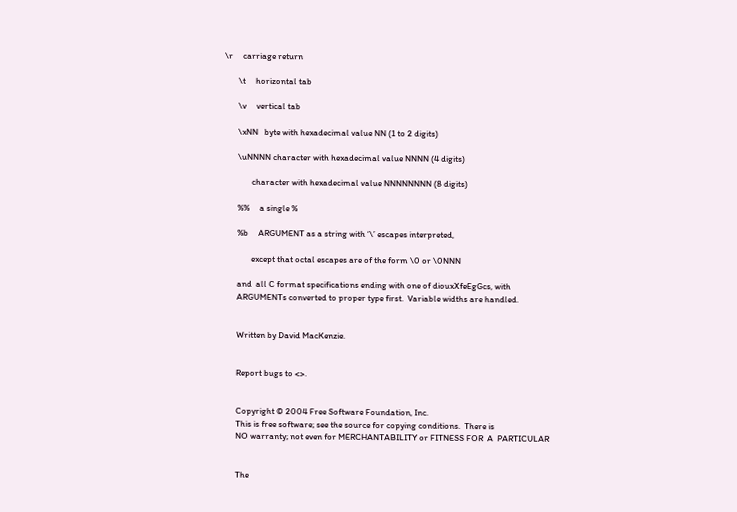\r     carriage return

       \t     horizontal tab

       \v     vertical tab

       \xNN   byte with hexadecimal value NN (1 to 2 digits)

       \uNNNN character with hexadecimal value NNNN (4 digits)

              character with hexadecimal value NNNNNNNN (8 digits)

       %%     a single %

       %b     ARGUMENT as a string with ‘\’ escapes interpreted,

              except that octal escapes are of the form \0 or \0NNN

       and  all C format specifications ending with one of diouxXfeEgGcs, with
       ARGUMENTs converted to proper type first.  Variable widths are handled.


       Written by David MacKenzie.


       Report bugs to <>.


       Copyright © 2004 Free Software Foundation, Inc.
       This is free software; see the source for copying conditions.  There is
       NO warranty; not even for MERCHANTABILITY or FITNESS FOR  A  PARTICULAR


       The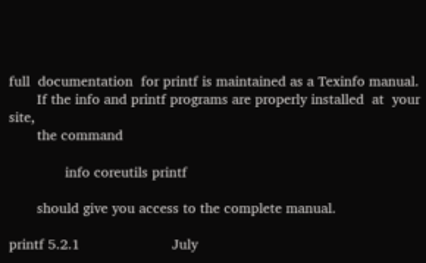full  documentation  for printf is maintained as a Texinfo manual.
       If the info and printf programs are properly installed  at  your  site,
       the command

              info coreutils printf

       should give you access to the complete manual.

printf 5.2.1                       July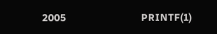2005                         PRINTF(1)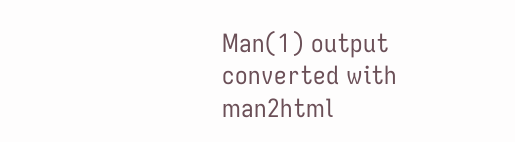Man(1) output converted with man2html